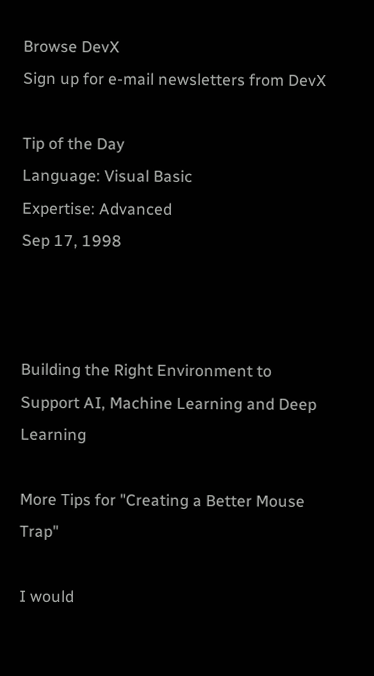Browse DevX
Sign up for e-mail newsletters from DevX

Tip of the Day
Language: Visual Basic
Expertise: Advanced
Sep 17, 1998



Building the Right Environment to Support AI, Machine Learning and Deep Learning

More Tips for "Creating a Better Mouse Trap"

I would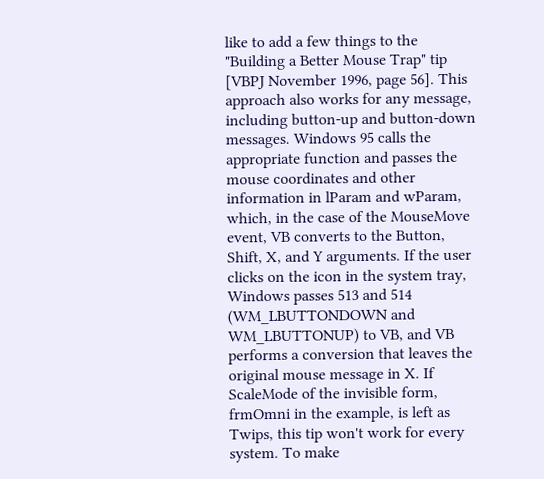like to add a few things to the "Building a Better Mouse Trap" tip [VBPJ November 1996, page 56]. This approach also works for any message, including button-up and button-down messages. Windows 95 calls the appropriate function and passes the mouse coordinates and other information in lParam and wParam, which, in the case of the MouseMove event, VB converts to the Button, Shift, X, and Y arguments. If the user clicks on the icon in the system tray, Windows passes 513 and 514 (WM_LBUTTONDOWN and WM_LBUTTONUP) to VB, and VB performs a conversion that leaves the original mouse message in X. If ScaleMode of the invisible form, frmOmni in the example, is left as Twips, this tip won't work for every system. To make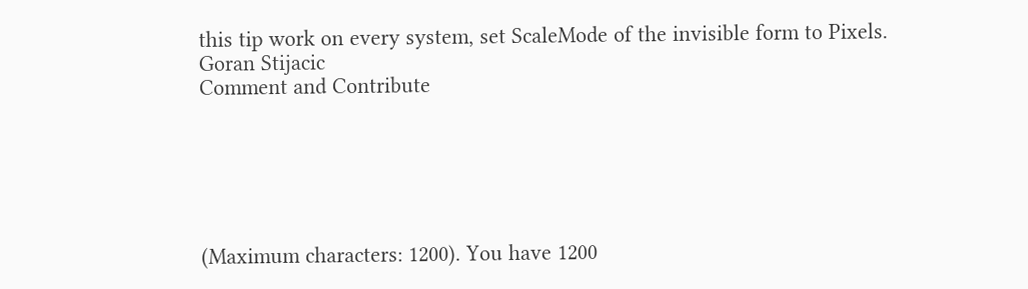this tip work on every system, set ScaleMode of the invisible form to Pixels.
Goran Stijacic
Comment and Contribute






(Maximum characters: 1200). You have 1200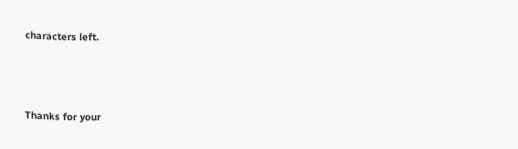characters left.



Thanks for your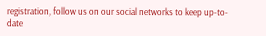registration, follow us on our social networks to keep up-to-date